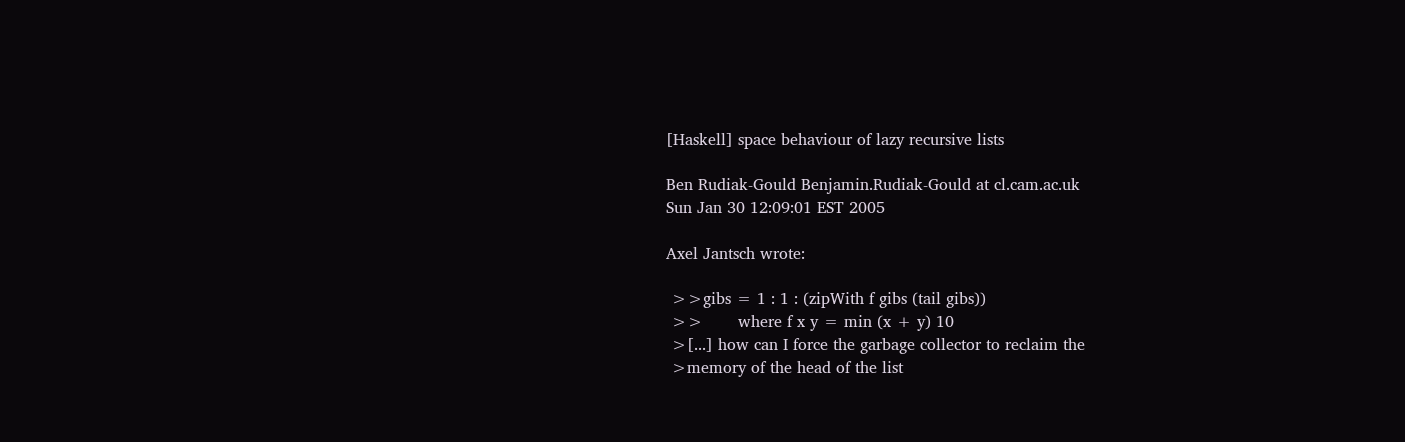[Haskell] space behaviour of lazy recursive lists

Ben Rudiak-Gould Benjamin.Rudiak-Gould at cl.cam.ac.uk
Sun Jan 30 12:09:01 EST 2005

Axel Jantsch wrote:

 >>gibs = 1 : 1 : (zipWith f gibs (tail gibs))
 >>       where f x y = min (x + y) 10
 >[...] how can I force the garbage collector to reclaim the
 >memory of the head of the list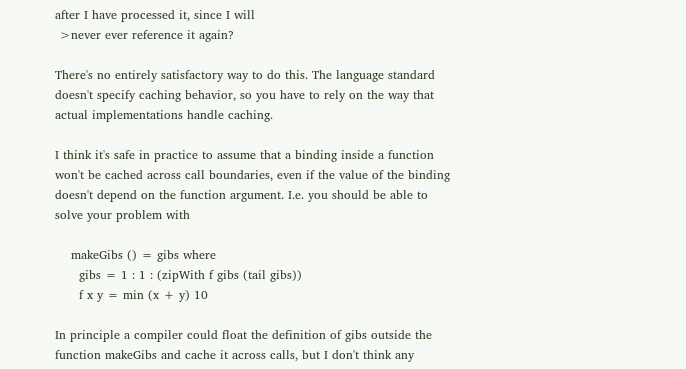after I have processed it, since I will
 >never ever reference it again?

There's no entirely satisfactory way to do this. The language standard
doesn't specify caching behavior, so you have to rely on the way that
actual implementations handle caching.

I think it's safe in practice to assume that a binding inside a function
won't be cached across call boundaries, even if the value of the binding
doesn't depend on the function argument. I.e. you should be able to
solve your problem with

    makeGibs () = gibs where
      gibs = 1 : 1 : (zipWith f gibs (tail gibs))
      f x y = min (x + y) 10

In principle a compiler could float the definition of gibs outside the
function makeGibs and cache it across calls, but I don't think any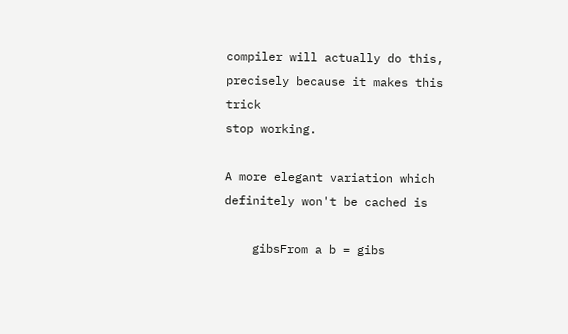compiler will actually do this, precisely because it makes this trick
stop working.

A more elegant variation which definitely won't be cached is

    gibsFrom a b = gibs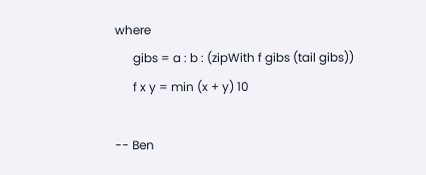where
      gibs = a : b : (zipWith f gibs (tail gibs))
      f x y = min (x + y) 10

-- Ben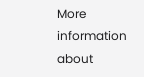More information about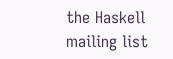the Haskell mailing list